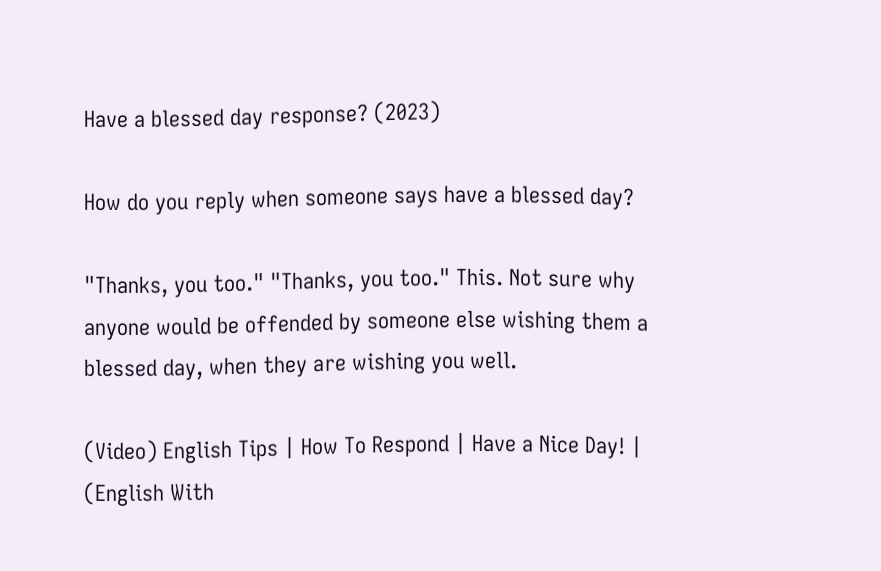Have a blessed day response? (2023)

How do you reply when someone says have a blessed day?

"Thanks, you too." "Thanks, you too." This. Not sure why anyone would be offended by someone else wishing them a blessed day, when they are wishing you well.

(Video) English Tips | How To Respond | Have a Nice Day! |
(English With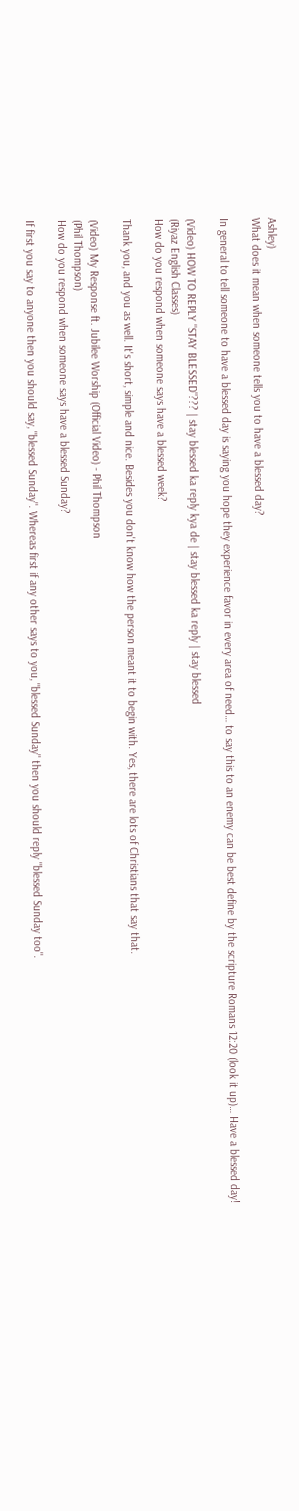Ashley)
What does it mean when someone tells you to have a blessed day?

In general to tell someone to have a blessed day is saying you hope they experience favor in every area of need… to say this to an enemy can be best define by the scripture Romans 12:20 (look it up)… Have a blessed day!

(Video) HOW TO REPLY "STAY BLESSED"??? | stay blessed ka reply kya de | stay blessed ka reply | stay blessed
(Riyaz English Classes)
How do you respond when someone says have a blessed week?

Thank you, and you as well. It's short, simple and nice. Besides you don't know how the person meant it to begin with. Yes, there are lots of Christians that say that.

(Video) My Response ft. Jubilee Worship (Official Video) - Phil Thompson
(Phil Thompson)
How do you respond when someone says have a blessed Sunday?

If first you say to anyone then you should say, "blessed Sunday". Whereas first if any other says to you, "blessed Sunday" then you should reply "blessed Sunday too".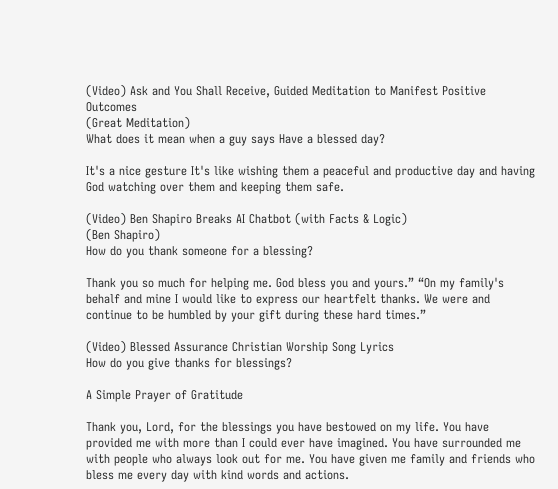(Video) Ask and You Shall Receive, Guided Meditation to Manifest Positive Outcomes
(Great Meditation)
What does it mean when a guy says Have a blessed day?

It's a nice gesture It's like wishing them a peaceful and productive day and having God watching over them and keeping them safe.

(Video) Ben Shapiro Breaks AI Chatbot (with Facts & Logic)
(Ben Shapiro)
How do you thank someone for a blessing?

Thank you so much for helping me. God bless you and yours.” “On my family's behalf and mine I would like to express our heartfelt thanks. We were and continue to be humbled by your gift during these hard times.”

(Video) Blessed Assurance Christian Worship Song Lyrics
How do you give thanks for blessings?

A Simple Prayer of Gratitude

Thank you, Lord, for the blessings you have bestowed on my life. You have provided me with more than I could ever have imagined. You have surrounded me with people who always look out for me. You have given me family and friends who bless me every day with kind words and actions.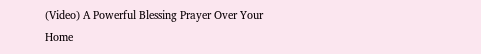(Video) A Powerful Blessing Prayer Over Your Home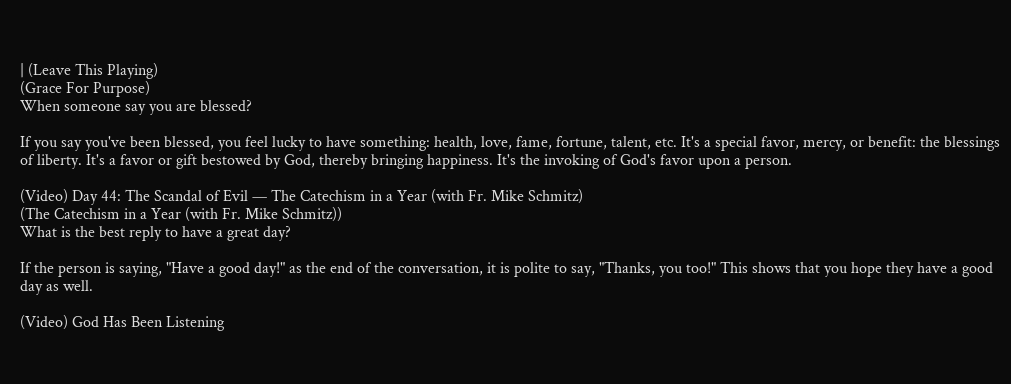| (Leave This Playing)
(Grace For Purpose)
When someone say you are blessed?

If you say you've been blessed, you feel lucky to have something: health, love, fame, fortune, talent, etc. It's a special favor, mercy, or benefit: the blessings of liberty. It's a favor or gift bestowed by God, thereby bringing happiness. It's the invoking of God's favor upon a person.

(Video) Day 44: The Scandal of Evil — The Catechism in a Year (with Fr. Mike Schmitz)
(The Catechism in a Year (with Fr. Mike Schmitz))
What is the best reply to have a great day?

If the person is saying, "Have a good day!" as the end of the conversation, it is polite to say, "Thanks, you too!" This shows that you hope they have a good day as well.

(Video) God Has Been Listening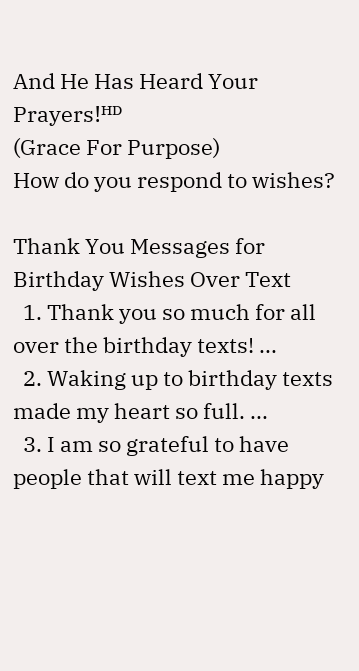And He Has Heard Your Prayers!ᴴᴰ
(Grace For Purpose)
How do you respond to wishes?

Thank You Messages for Birthday Wishes Over Text
  1. Thank you so much for all over the birthday texts! ...
  2. Waking up to birthday texts made my heart so full. ...
  3. I am so grateful to have people that will text me happy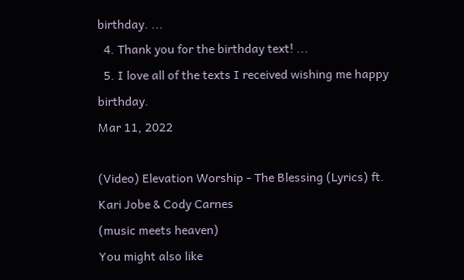birthday. ...
  4. Thank you for the birthday text! ...
  5. I love all of the texts I received wishing me happy birthday.
Mar 11, 2022

(Video) Elevation Worship - The Blessing (Lyrics) ft. Kari Jobe & Cody Carnes
(music meets heaven)
You might also like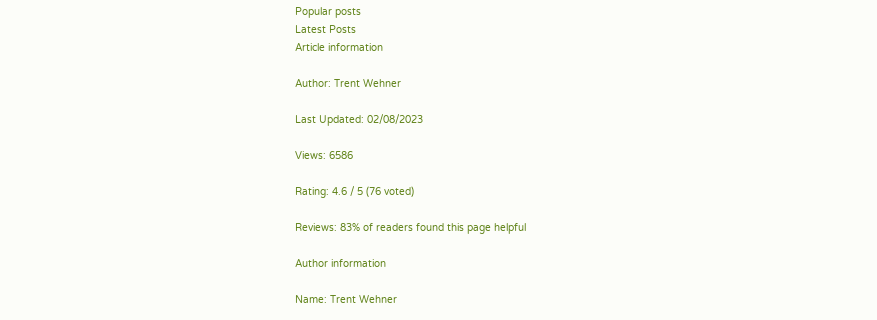Popular posts
Latest Posts
Article information

Author: Trent Wehner

Last Updated: 02/08/2023

Views: 6586

Rating: 4.6 / 5 (76 voted)

Reviews: 83% of readers found this page helpful

Author information

Name: Trent Wehner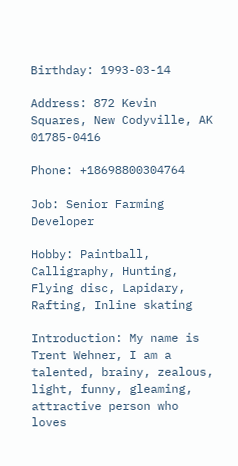Birthday: 1993-03-14

Address: 872 Kevin Squares, New Codyville, AK 01785-0416

Phone: +18698800304764

Job: Senior Farming Developer

Hobby: Paintball, Calligraphy, Hunting, Flying disc, Lapidary, Rafting, Inline skating

Introduction: My name is Trent Wehner, I am a talented, brainy, zealous, light, funny, gleaming, attractive person who loves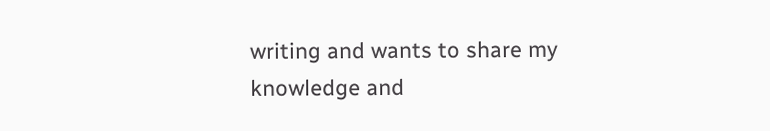writing and wants to share my knowledge and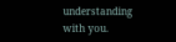understanding with you.